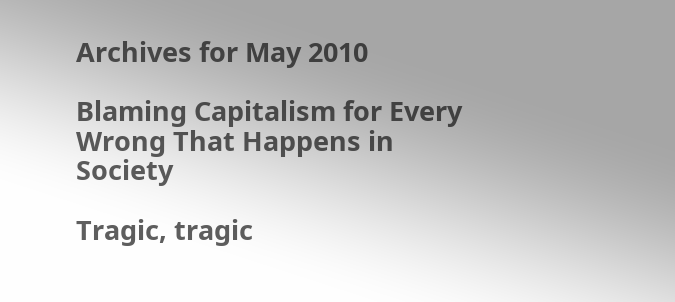Archives for May 2010

Blaming Capitalism for Every Wrong That Happens in Society

Tragic, tragic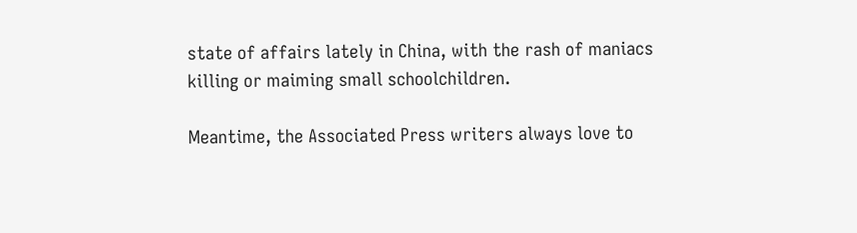state of affairs lately in China, with the rash of maniacs killing or maiming small schoolchildren.

Meantime, the Associated Press writers always love to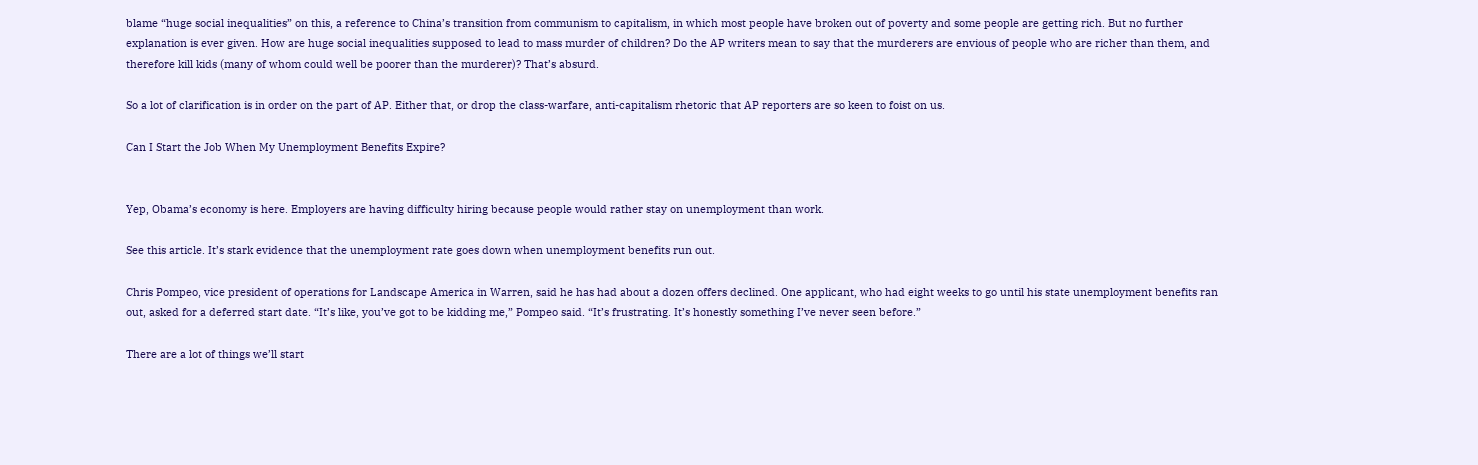blame “huge social inequalities” on this, a reference to China’s transition from communism to capitalism, in which most people have broken out of poverty and some people are getting rich. But no further explanation is ever given. How are huge social inequalities supposed to lead to mass murder of children? Do the AP writers mean to say that the murderers are envious of people who are richer than them, and therefore kill kids (many of whom could well be poorer than the murderer)? That’s absurd.

So a lot of clarification is in order on the part of AP. Either that, or drop the class-warfare, anti-capitalism rhetoric that AP reporters are so keen to foist on us.

Can I Start the Job When My Unemployment Benefits Expire?


Yep, Obama’s economy is here. Employers are having difficulty hiring because people would rather stay on unemployment than work.

See this article. It’s stark evidence that the unemployment rate goes down when unemployment benefits run out.

Chris Pompeo, vice president of operations for Landscape America in Warren, said he has had about a dozen offers declined. One applicant, who had eight weeks to go until his state unemployment benefits ran out, asked for a deferred start date. “It’s like, you’ve got to be kidding me,” Pompeo said. “It’s frustrating. It’s honestly something I’ve never seen before.”

There are a lot of things we’ll start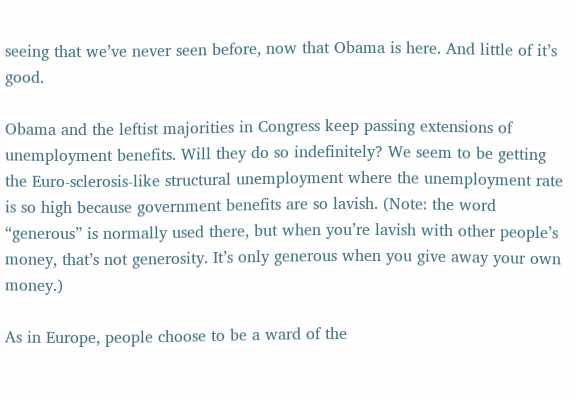seeing that we’ve never seen before, now that Obama is here. And little of it’s good.

Obama and the leftist majorities in Congress keep passing extensions of unemployment benefits. Will they do so indefinitely? We seem to be getting the Euro-sclerosis-like structural unemployment where the unemployment rate is so high because government benefits are so lavish. (Note: the word “generous” is normally used there, but when you’re lavish with other people’s money, that’s not generosity. It’s only generous when you give away your own money.)

As in Europe, people choose to be a ward of the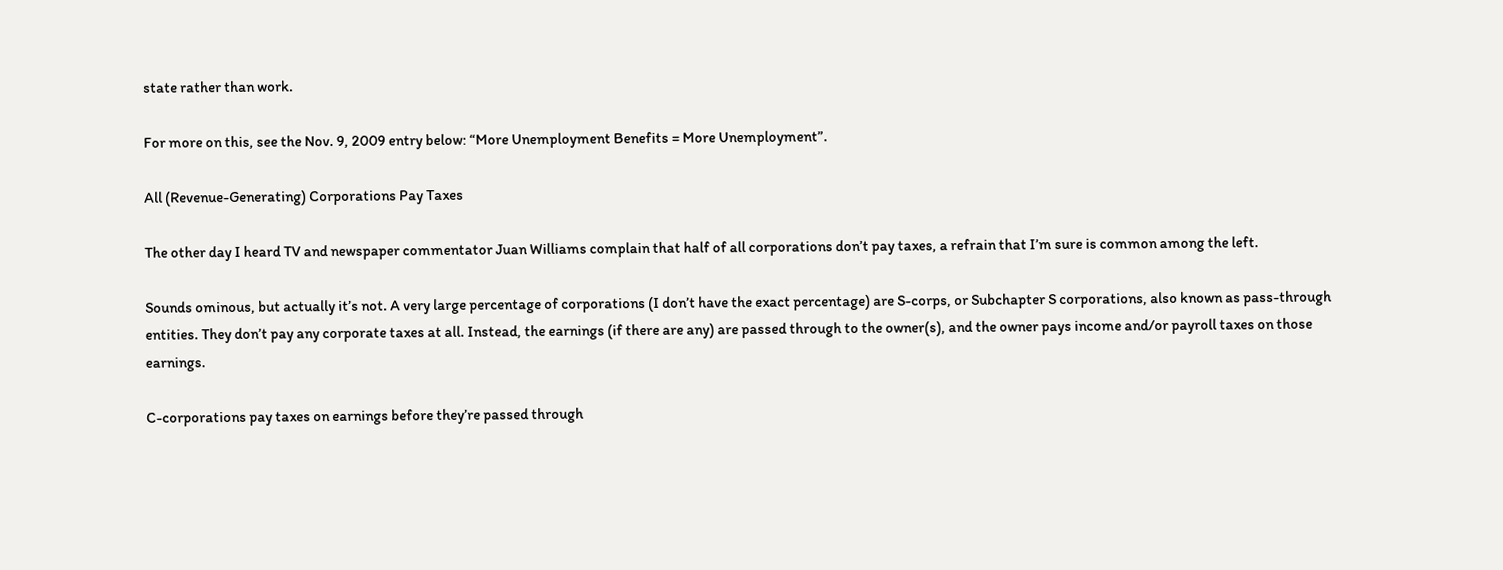state rather than work.

For more on this, see the Nov. 9, 2009 entry below: “More Unemployment Benefits = More Unemployment”.

All (Revenue-Generating) Corporations Pay Taxes

The other day I heard TV and newspaper commentator Juan Williams complain that half of all corporations don’t pay taxes, a refrain that I’m sure is common among the left.

Sounds ominous, but actually it’s not. A very large percentage of corporations (I don’t have the exact percentage) are S-corps, or Subchapter S corporations, also known as pass-through entities. They don’t pay any corporate taxes at all. Instead, the earnings (if there are any) are passed through to the owner(s), and the owner pays income and/or payroll taxes on those earnings.

C-corporations pay taxes on earnings before they’re passed through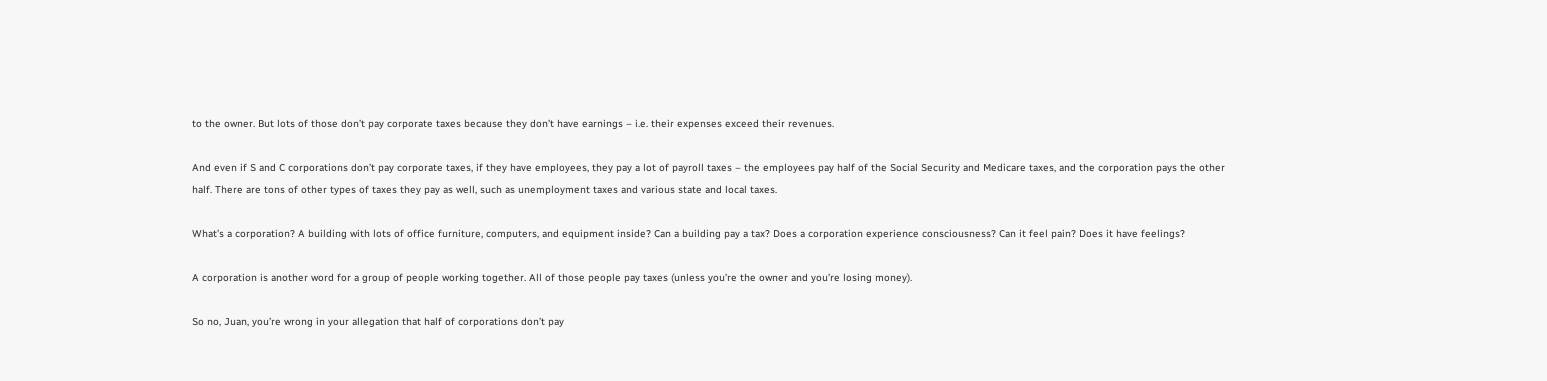to the owner. But lots of those don’t pay corporate taxes because they don’t have earnings – i.e. their expenses exceed their revenues.

And even if S and C corporations don’t pay corporate taxes, if they have employees, they pay a lot of payroll taxes – the employees pay half of the Social Security and Medicare taxes, and the corporation pays the other half. There are tons of other types of taxes they pay as well, such as unemployment taxes and various state and local taxes.

What’s a corporation? A building with lots of office furniture, computers, and equipment inside? Can a building pay a tax? Does a corporation experience consciousness? Can it feel pain? Does it have feelings?

A corporation is another word for a group of people working together. All of those people pay taxes (unless you’re the owner and you’re losing money).

So no, Juan, you’re wrong in your allegation that half of corporations don’t pay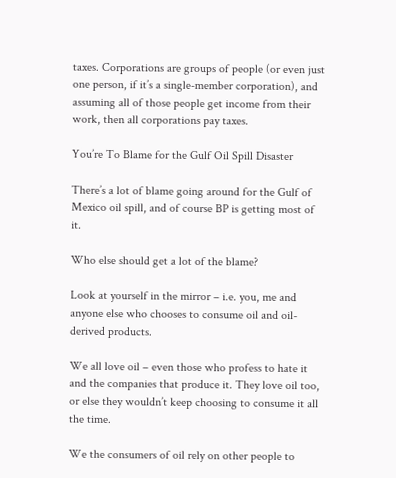taxes. Corporations are groups of people (or even just one person, if it’s a single-member corporation), and assuming all of those people get income from their work, then all corporations pay taxes.

You’re To Blame for the Gulf Oil Spill Disaster

There’s a lot of blame going around for the Gulf of Mexico oil spill, and of course BP is getting most of it.

Who else should get a lot of the blame?

Look at yourself in the mirror – i.e. you, me and anyone else who chooses to consume oil and oil-derived products.

We all love oil – even those who profess to hate it and the companies that produce it. They love oil too, or else they wouldn’t keep choosing to consume it all the time.

We the consumers of oil rely on other people to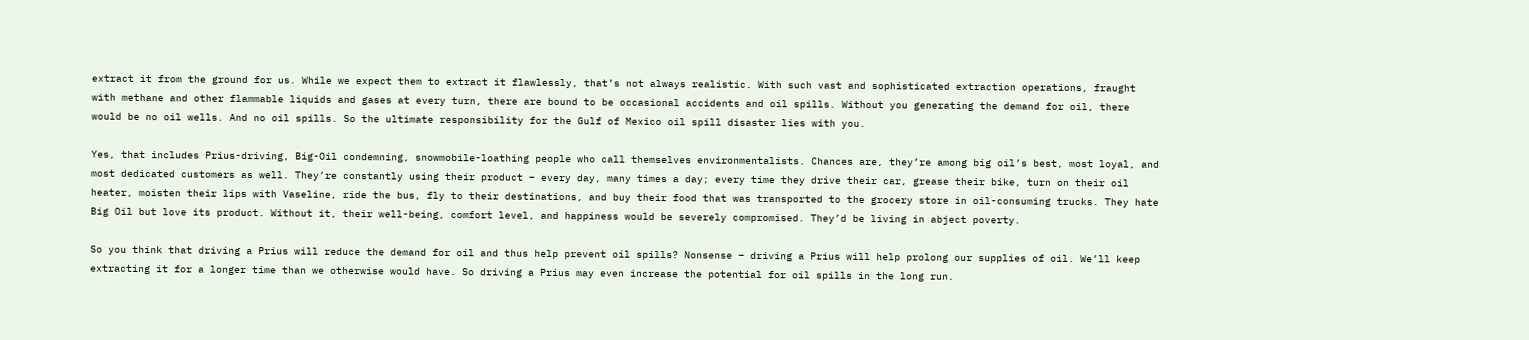extract it from the ground for us. While we expect them to extract it flawlessly, that’s not always realistic. With such vast and sophisticated extraction operations, fraught with methane and other flammable liquids and gases at every turn, there are bound to be occasional accidents and oil spills. Without you generating the demand for oil, there would be no oil wells. And no oil spills. So the ultimate responsibility for the Gulf of Mexico oil spill disaster lies with you.

Yes, that includes Prius-driving, Big-Oil condemning, snowmobile-loathing people who call themselves environmentalists. Chances are, they’re among big oil’s best, most loyal, and most dedicated customers as well. They’re constantly using their product – every day, many times a day; every time they drive their car, grease their bike, turn on their oil heater, moisten their lips with Vaseline, ride the bus, fly to their destinations, and buy their food that was transported to the grocery store in oil-consuming trucks. They hate Big Oil but love its product. Without it, their well-being, comfort level, and happiness would be severely compromised. They’d be living in abject poverty.

So you think that driving a Prius will reduce the demand for oil and thus help prevent oil spills? Nonsense – driving a Prius will help prolong our supplies of oil. We’ll keep extracting it for a longer time than we otherwise would have. So driving a Prius may even increase the potential for oil spills in the long run.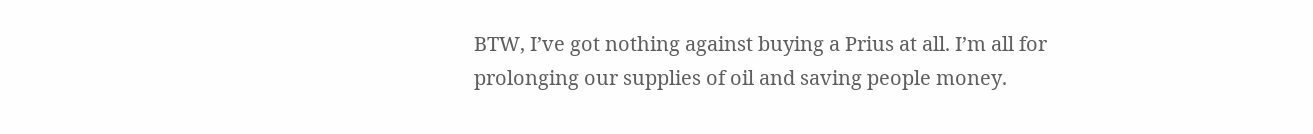BTW, I’ve got nothing against buying a Prius at all. I’m all for prolonging our supplies of oil and saving people money.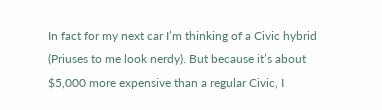In fact for my next car I’m thinking of a Civic hybrid (Priuses to me look nerdy). But because it’s about $5,000 more expensive than a regular Civic, I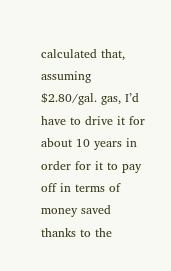calculated that, assuming $2.80/gal. gas, I’d have to drive it for about 10 years in order for it to pay off in terms of money saved thanks to the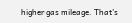higher gas mileage. That’s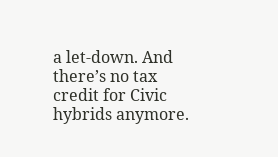a let-down. And there’s no tax credit for Civic hybrids anymore.